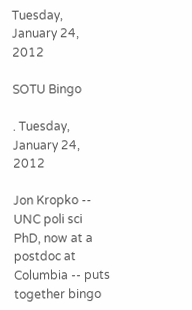Tuesday, January 24, 2012

SOTU Bingo

. Tuesday, January 24, 2012

Jon Kropko -- UNC poli sci PhD, now at a postdoc at Columbia -- puts together bingo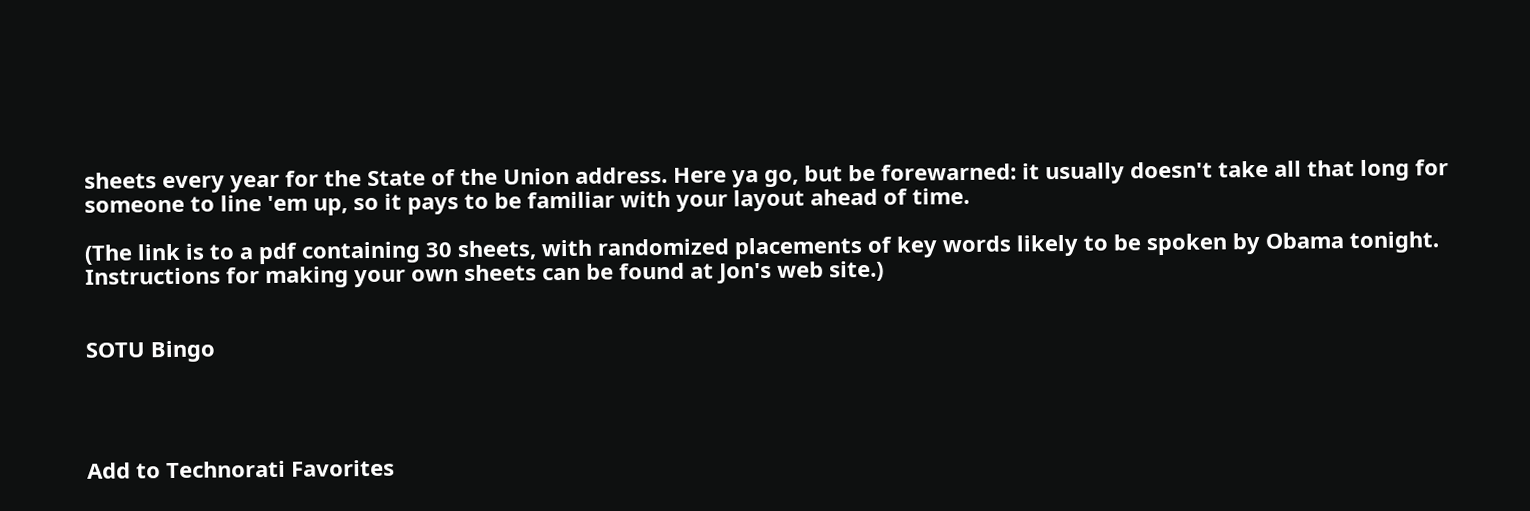sheets every year for the State of the Union address. Here ya go, but be forewarned: it usually doesn't take all that long for someone to line 'em up, so it pays to be familiar with your layout ahead of time.

(The link is to a pdf containing 30 sheets, with randomized placements of key words likely to be spoken by Obama tonight. Instructions for making your own sheets can be found at Jon's web site.)


SOTU Bingo




Add to Technorati Favorites